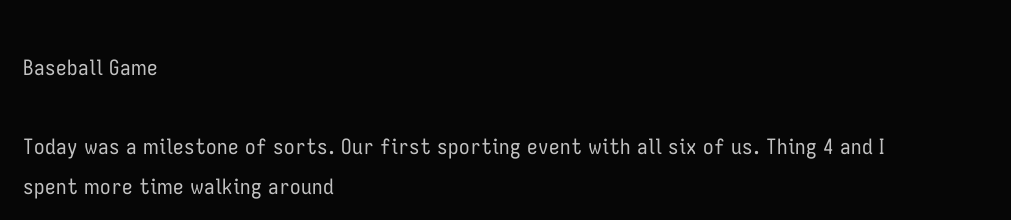Baseball Game

Today was a milestone of sorts. Our first sporting event with all six of us. Thing 4 and I spent more time walking around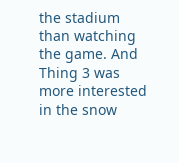the stadium than watching the game. And Thing 3 was more interested in the snow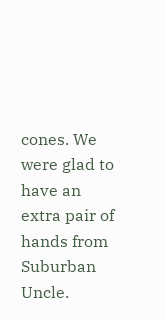cones. We were glad to have an extra pair of hands from Suburban Uncle.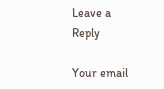Leave a Reply

Your email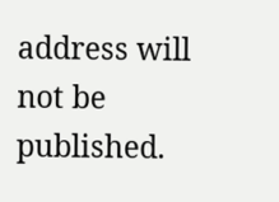address will not be published.